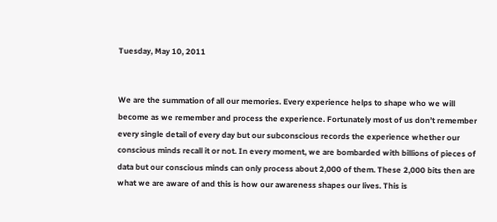Tuesday, May 10, 2011


We are the summation of all our memories. Every experience helps to shape who we will become as we remember and process the experience. Fortunately most of us don’t remember every single detail of every day but our subconscious records the experience whether our conscious minds recall it or not. In every moment, we are bombarded with billions of pieces of data but our conscious minds can only process about 2,000 of them. These 2,000 bits then are what we are aware of and this is how our awareness shapes our lives. This is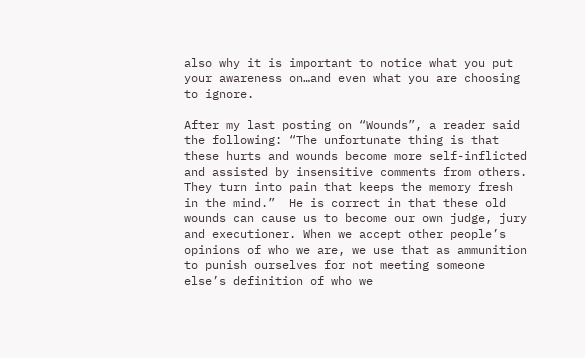also why it is important to notice what you put your awareness on…and even what you are choosing to ignore.

After my last posting on “Wounds”, a reader said the following: “The unfortunate thing is that these hurts and wounds become more self-inflicted and assisted by insensitive comments from others. They turn into pain that keeps the memory fresh in the mind.”  He is correct in that these old wounds can cause us to become our own judge, jury and executioner. When we accept other people’s opinions of who we are, we use that as ammunition to punish ourselves for not meeting someone else’s definition of who we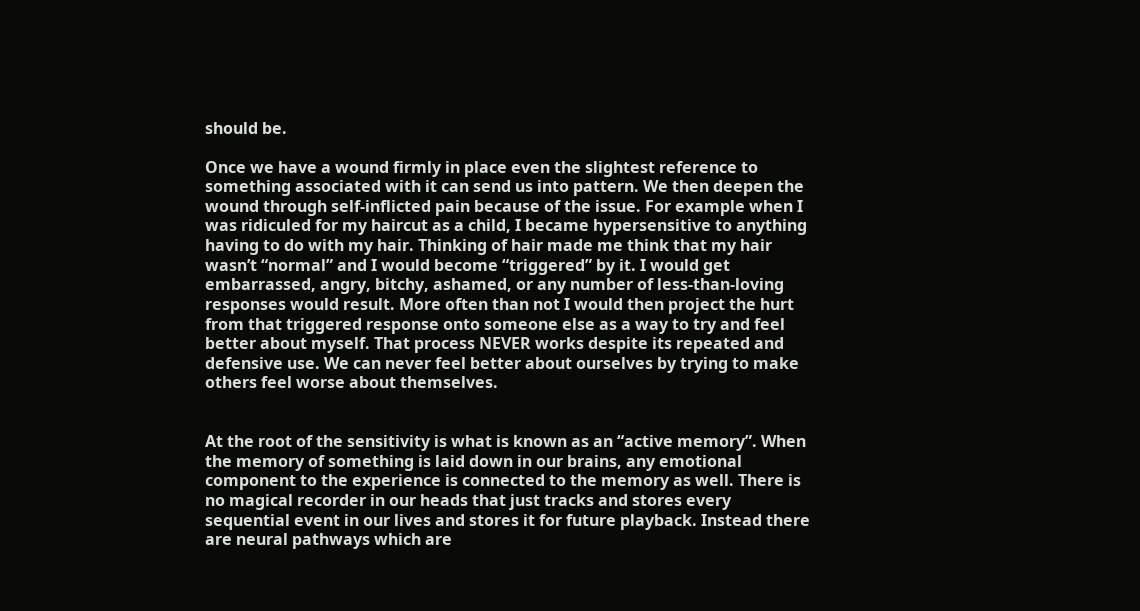should be.

Once we have a wound firmly in place even the slightest reference to something associated with it can send us into pattern. We then deepen the wound through self-inflicted pain because of the issue. For example when I was ridiculed for my haircut as a child, I became hypersensitive to anything having to do with my hair. Thinking of hair made me think that my hair wasn’t “normal” and I would become “triggered” by it. I would get embarrassed, angry, bitchy, ashamed, or any number of less-than-loving responses would result. More often than not I would then project the hurt from that triggered response onto someone else as a way to try and feel better about myself. That process NEVER works despite its repeated and defensive use. We can never feel better about ourselves by trying to make others feel worse about themselves.


At the root of the sensitivity is what is known as an “active memory”. When the memory of something is laid down in our brains, any emotional component to the experience is connected to the memory as well. There is no magical recorder in our heads that just tracks and stores every sequential event in our lives and stores it for future playback. Instead there are neural pathways which are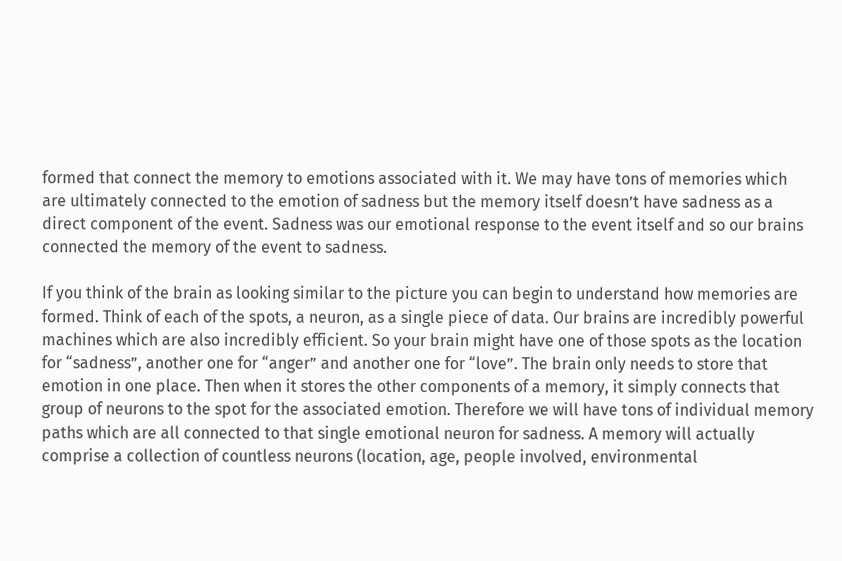formed that connect the memory to emotions associated with it. We may have tons of memories which are ultimately connected to the emotion of sadness but the memory itself doesn’t have sadness as a direct component of the event. Sadness was our emotional response to the event itself and so our brains connected the memory of the event to sadness.

If you think of the brain as looking similar to the picture you can begin to understand how memories are formed. Think of each of the spots, a neuron, as a single piece of data. Our brains are incredibly powerful machines which are also incredibly efficient. So your brain might have one of those spots as the location for “sadness”, another one for “anger” and another one for “love”. The brain only needs to store that emotion in one place. Then when it stores the other components of a memory, it simply connects that group of neurons to the spot for the associated emotion. Therefore we will have tons of individual memory paths which are all connected to that single emotional neuron for sadness. A memory will actually comprise a collection of countless neurons (location, age, people involved, environmental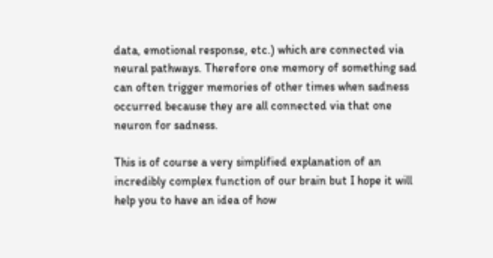data, emotional response, etc.) which are connected via neural pathways. Therefore one memory of something sad can often trigger memories of other times when sadness occurred because they are all connected via that one neuron for sadness.

This is of course a very simplified explanation of an incredibly complex function of our brain but I hope it will help you to have an idea of how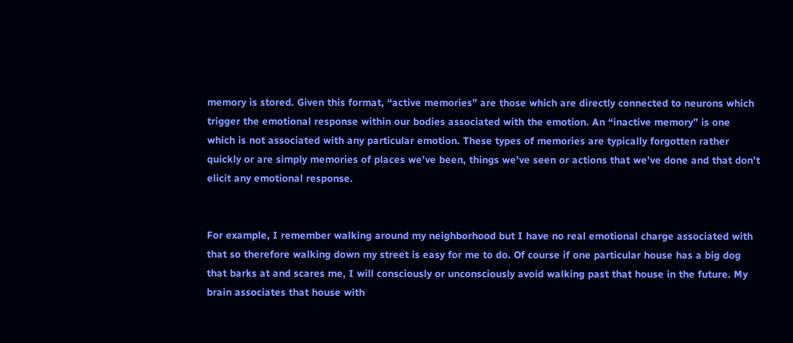memory is stored. Given this format, “active memories” are those which are directly connected to neurons which trigger the emotional response within our bodies associated with the emotion. An “inactive memory” is one which is not associated with any particular emotion. These types of memories are typically forgotten rather quickly or are simply memories of places we’ve been, things we’ve seen or actions that we’ve done and that don’t elicit any emotional response.


For example, I remember walking around my neighborhood but I have no real emotional charge associated with that so therefore walking down my street is easy for me to do. Of course if one particular house has a big dog that barks at and scares me, I will consciously or unconsciously avoid walking past that house in the future. My brain associates that house with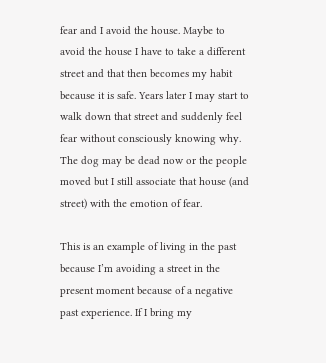fear and I avoid the house. Maybe to avoid the house I have to take a different street and that then becomes my habit because it is safe. Years later I may start to walk down that street and suddenly feel fear without consciously knowing why. The dog may be dead now or the people moved but I still associate that house (and street) with the emotion of fear.

This is an example of living in the past because I’m avoiding a street in the present moment because of a negative past experience. If I bring my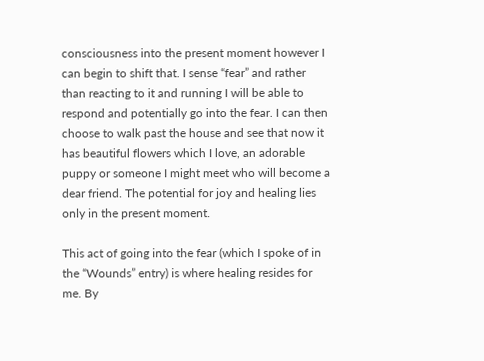consciousness into the present moment however I can begin to shift that. I sense “fear” and rather than reacting to it and running I will be able to respond and potentially go into the fear. I can then choose to walk past the house and see that now it has beautiful flowers which I love, an adorable puppy or someone I might meet who will become a dear friend. The potential for joy and healing lies only in the present moment.

This act of going into the fear (which I spoke of in the “Wounds” entry) is where healing resides for me. By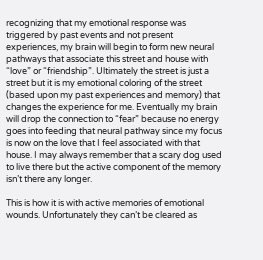recognizing that my emotional response was triggered by past events and not present experiences, my brain will begin to form new neural pathways that associate this street and house with “love” or “friendship”. Ultimately the street is just a street but it is my emotional coloring of the street (based upon my past experiences and memory) that changes the experience for me. Eventually my brain will drop the connection to “fear” because no energy goes into feeding that neural pathway since my focus is now on the love that I feel associated with that house. I may always remember that a scary dog used to live there but the active component of the memory isn’t there any longer.

This is how it is with active memories of emotional wounds. Unfortunately they can’t be cleared as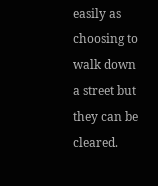easily as choosing to walk down a street but they can be cleared.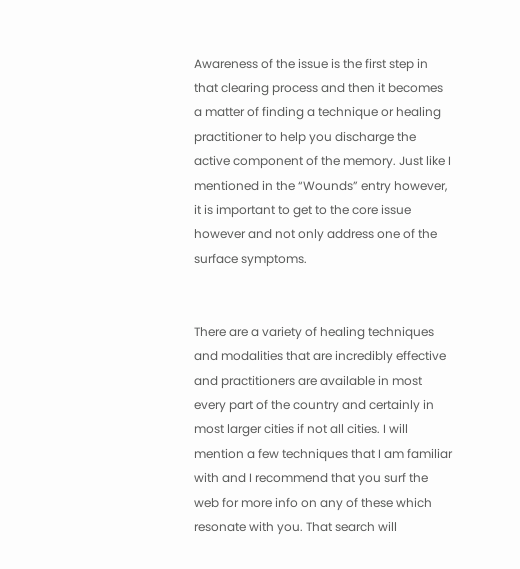Awareness of the issue is the first step in that clearing process and then it becomes a matter of finding a technique or healing practitioner to help you discharge the active component of the memory. Just like I mentioned in the “Wounds” entry however, it is important to get to the core issue however and not only address one of the surface symptoms.


There are a variety of healing techniques and modalities that are incredibly effective and practitioners are available in most every part of the country and certainly in most larger cities if not all cities. I will mention a few techniques that I am familiar with and I recommend that you surf the web for more info on any of these which resonate with you. That search will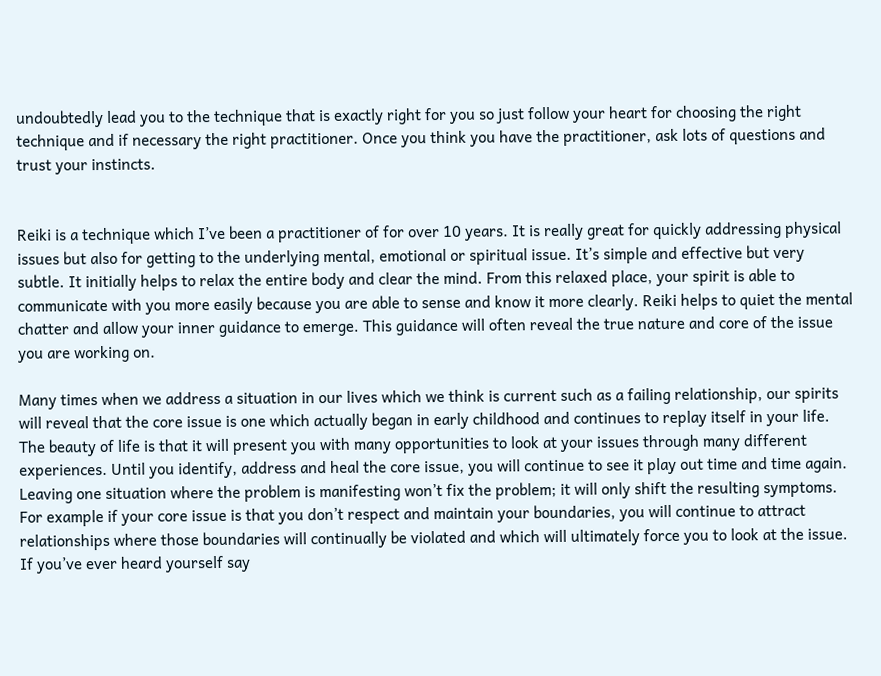undoubtedly lead you to the technique that is exactly right for you so just follow your heart for choosing the right technique and if necessary the right practitioner. Once you think you have the practitioner, ask lots of questions and trust your instincts.


Reiki is a technique which I’ve been a practitioner of for over 10 years. It is really great for quickly addressing physical issues but also for getting to the underlying mental, emotional or spiritual issue. It’s simple and effective but very subtle. It initially helps to relax the entire body and clear the mind. From this relaxed place, your spirit is able to communicate with you more easily because you are able to sense and know it more clearly. Reiki helps to quiet the mental chatter and allow your inner guidance to emerge. This guidance will often reveal the true nature and core of the issue you are working on.

Many times when we address a situation in our lives which we think is current such as a failing relationship, our spirits will reveal that the core issue is one which actually began in early childhood and continues to replay itself in your life. The beauty of life is that it will present you with many opportunities to look at your issues through many different experiences. Until you identify, address and heal the core issue, you will continue to see it play out time and time again. Leaving one situation where the problem is manifesting won’t fix the problem; it will only shift the resulting symptoms. For example if your core issue is that you don’t respect and maintain your boundaries, you will continue to attract relationships where those boundaries will continually be violated and which will ultimately force you to look at the issue. If you’ve ever heard yourself say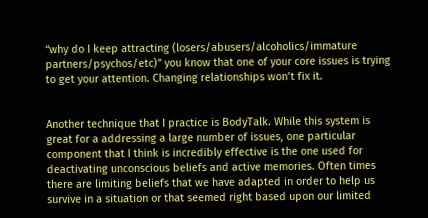“why do I keep attracting (losers/abusers/alcoholics/immature partners/psychos/etc)” you know that one of your core issues is trying to get your attention. Changing relationships won’t fix it.


Another technique that I practice is BodyTalk. While this system is great for a addressing a large number of issues, one particular component that I think is incredibly effective is the one used for deactivating unconscious beliefs and active memories. Often times there are limiting beliefs that we have adapted in order to help us survive in a situation or that seemed right based upon our limited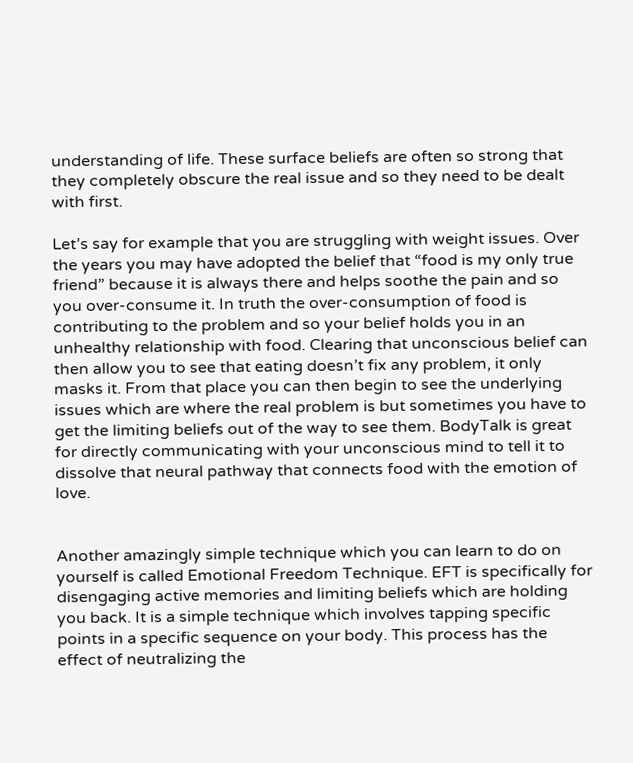understanding of life. These surface beliefs are often so strong that they completely obscure the real issue and so they need to be dealt with first.

Let’s say for example that you are struggling with weight issues. Over the years you may have adopted the belief that “food is my only true friend” because it is always there and helps soothe the pain and so you over-consume it. In truth the over-consumption of food is contributing to the problem and so your belief holds you in an unhealthy relationship with food. Clearing that unconscious belief can then allow you to see that eating doesn’t fix any problem, it only masks it. From that place you can then begin to see the underlying issues which are where the real problem is but sometimes you have to get the limiting beliefs out of the way to see them. BodyTalk is great for directly communicating with your unconscious mind to tell it to dissolve that neural pathway that connects food with the emotion of love.


Another amazingly simple technique which you can learn to do on yourself is called Emotional Freedom Technique. EFT is specifically for disengaging active memories and limiting beliefs which are holding you back. It is a simple technique which involves tapping specific points in a specific sequence on your body. This process has the effect of neutralizing the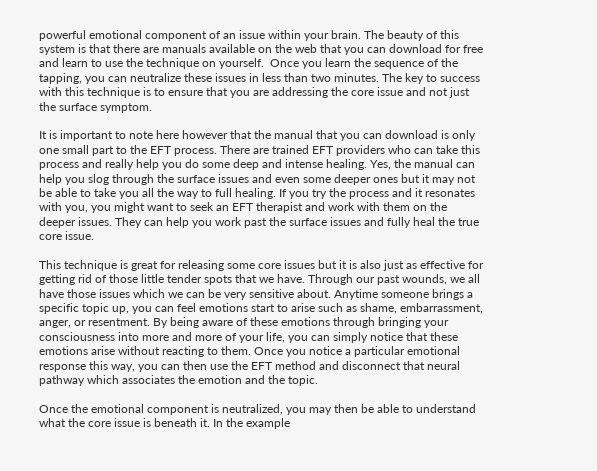powerful emotional component of an issue within your brain. The beauty of this system is that there are manuals available on the web that you can download for free and learn to use the technique on yourself.  Once you learn the sequence of the tapping, you can neutralize these issues in less than two minutes. The key to success with this technique is to ensure that you are addressing the core issue and not just the surface symptom.

It is important to note here however that the manual that you can download is only one small part to the EFT process. There are trained EFT providers who can take this process and really help you do some deep and intense healing. Yes, the manual can help you slog through the surface issues and even some deeper ones but it may not be able to take you all the way to full healing. If you try the process and it resonates with you, you might want to seek an EFT therapist and work with them on the deeper issues. They can help you work past the surface issues and fully heal the true core issue.

This technique is great for releasing some core issues but it is also just as effective for getting rid of those little tender spots that we have. Through our past wounds, we all have those issues which we can be very sensitive about. Anytime someone brings a specific topic up, you can feel emotions start to arise such as shame, embarrassment, anger, or resentment. By being aware of these emotions through bringing your consciousness into more and more of your life, you can simply notice that these emotions arise without reacting to them. Once you notice a particular emotional response this way, you can then use the EFT method and disconnect that neural pathway which associates the emotion and the topic.

Once the emotional component is neutralized, you may then be able to understand what the core issue is beneath it. In the example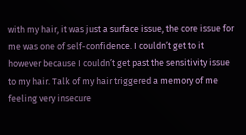with my hair, it was just a surface issue, the core issue for me was one of self-confidence. I couldn’t get to it however because I couldn’t get past the sensitivity issue to my hair. Talk of my hair triggered a memory of me feeling very insecure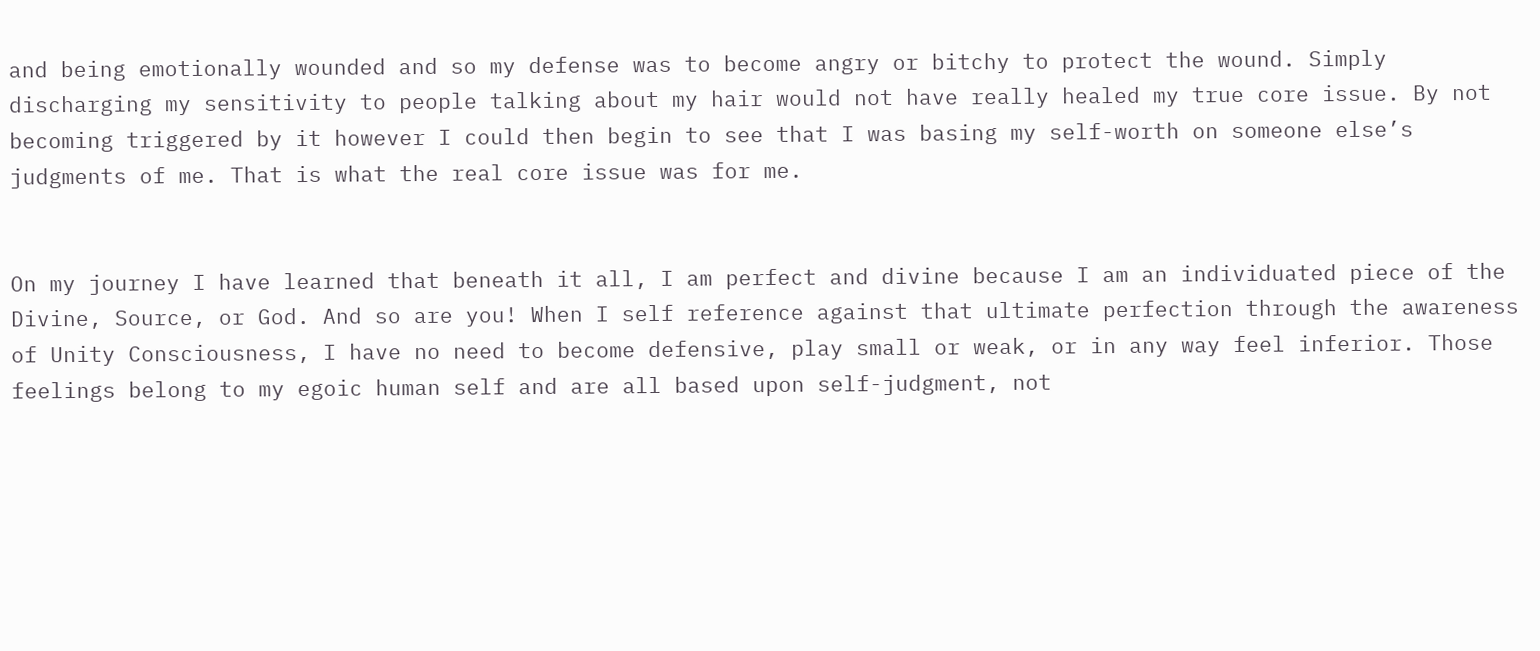and being emotionally wounded and so my defense was to become angry or bitchy to protect the wound. Simply discharging my sensitivity to people talking about my hair would not have really healed my true core issue. By not becoming triggered by it however I could then begin to see that I was basing my self-worth on someone else’s judgments of me. That is what the real core issue was for me.


On my journey I have learned that beneath it all, I am perfect and divine because I am an individuated piece of the Divine, Source, or God. And so are you! When I self reference against that ultimate perfection through the awareness of Unity Consciousness, I have no need to become defensive, play small or weak, or in any way feel inferior. Those feelings belong to my egoic human self and are all based upon self-judgment, not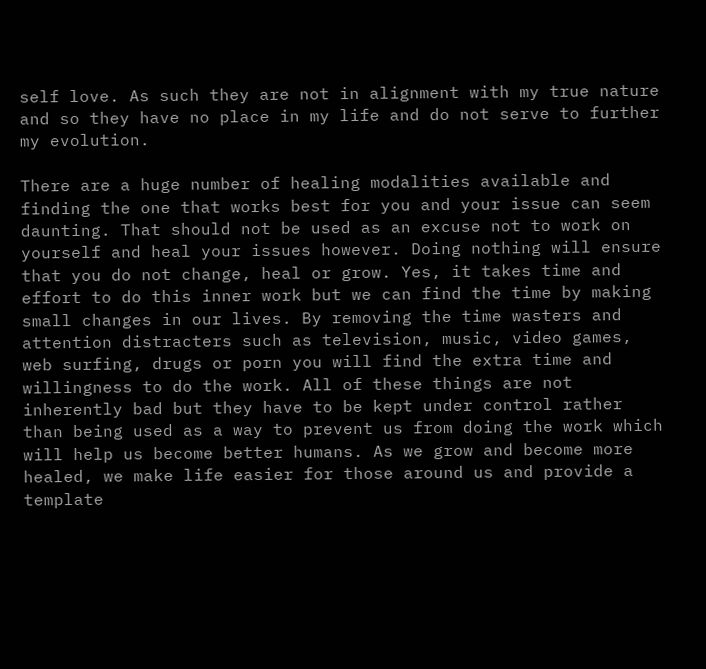self love. As such they are not in alignment with my true nature and so they have no place in my life and do not serve to further my evolution.

There are a huge number of healing modalities available and finding the one that works best for you and your issue can seem daunting. That should not be used as an excuse not to work on yourself and heal your issues however. Doing nothing will ensure that you do not change, heal or grow. Yes, it takes time and effort to do this inner work but we can find the time by making small changes in our lives. By removing the time wasters and attention distracters such as television, music, video games, web surfing, drugs or porn you will find the extra time and willingness to do the work. All of these things are not inherently bad but they have to be kept under control rather than being used as a way to prevent us from doing the work which will help us become better humans. As we grow and become more healed, we make life easier for those around us and provide a template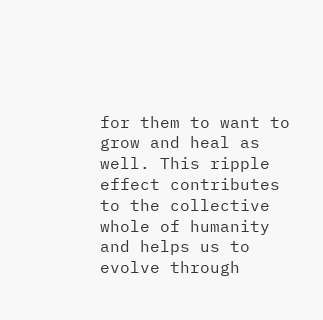for them to want to grow and heal as well. This ripple effect contributes to the collective whole of humanity and helps us to evolve through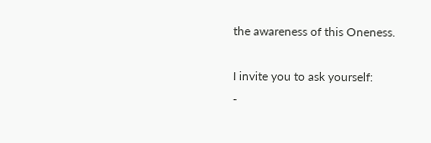the awareness of this Oneness.

I invite you to ask yourself:
-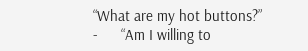“What are my hot buttons?”
-      “Am I willing to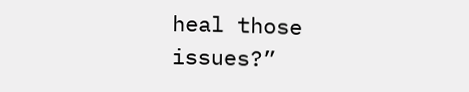heal those issues?”